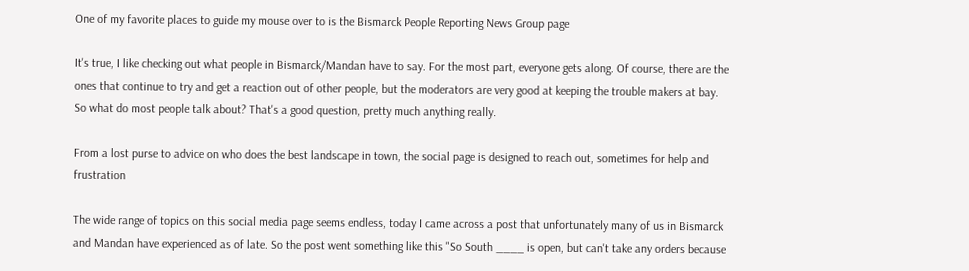One of my favorite places to guide my mouse over to is the Bismarck People Reporting News Group page

It's true, I like checking out what people in Bismarck/Mandan have to say. For the most part, everyone gets along. Of course, there are the ones that continue to try and get a reaction out of other people, but the moderators are very good at keeping the trouble makers at bay. So what do most people talk about? That's a good question, pretty much anything really.

From a lost purse to advice on who does the best landscape in town, the social page is designed to reach out, sometimes for help and frustration

The wide range of topics on this social media page seems endless, today I came across a post that unfortunately many of us in Bismarck and Mandan have experienced as of late. So the post went something like this "So South ____ is open, but can't take any orders because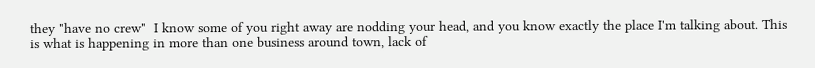they "have no crew"  I know some of you right away are nodding your head, and you know exactly the place I'm talking about. This is what is happening in more than one business around town, lack of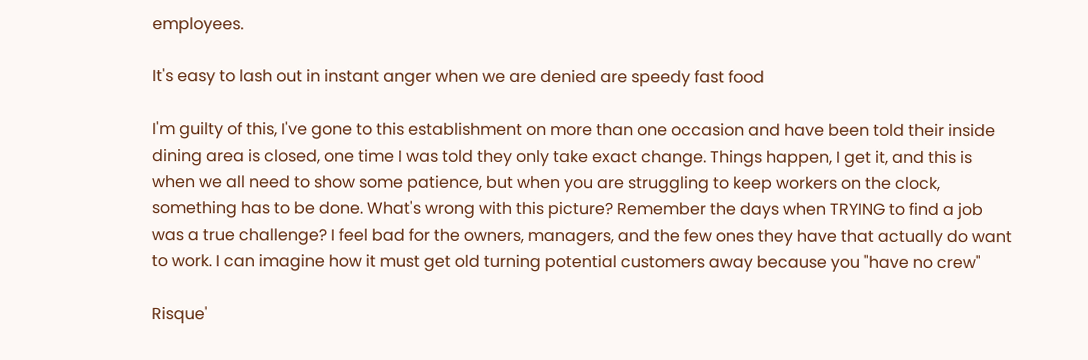employees.

It's easy to lash out in instant anger when we are denied are speedy fast food

I'm guilty of this, I've gone to this establishment on more than one occasion and have been told their inside dining area is closed, one time I was told they only take exact change. Things happen, I get it, and this is when we all need to show some patience, but when you are struggling to keep workers on the clock, something has to be done. What's wrong with this picture? Remember the days when TRYING to find a job was a true challenge? I feel bad for the owners, managers, and the few ones they have that actually do want to work. I can imagine how it must get old turning potential customers away because you "have no crew"

Risque'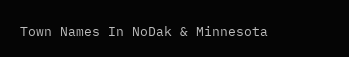Town Names In NoDak & Minnesota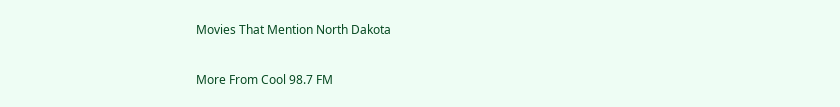Movies That Mention North Dakota


More From Cool 98.7 FM